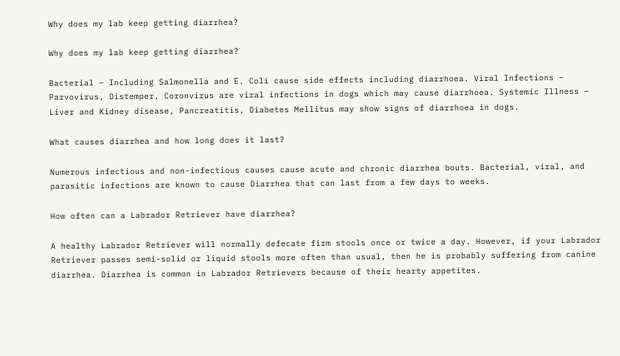Why does my lab keep getting diarrhea?

Why does my lab keep getting diarrhea?

Bacterial – Including Salmonella and E. Coli cause side effects including diarrhoea. Viral Infections – Parvovirus, Distemper, Coronvirus are viral infections in dogs which may cause diarrhoea. Systemic Illness – Liver and Kidney disease, Pancreatitis, Diabetes Mellitus may show signs of diarrhoea in dogs.

What causes diarrhea and how long does it last?

Numerous infectious and non-infectious causes cause acute and chronic diarrhea bouts. Bacterial, viral, and parasitic infections are known to cause Diarrhea that can last from a few days to weeks.

How often can a Labrador Retriever have diarrhea?

A healthy Labrador Retriever will normally defecate firm stools once or twice a day. However, if your Labrador Retriever passes semi-solid or liquid stools more often than usual, then he is probably suffering from canine diarrhea. Diarrhea is common in Labrador Retrievers because of their hearty appetites.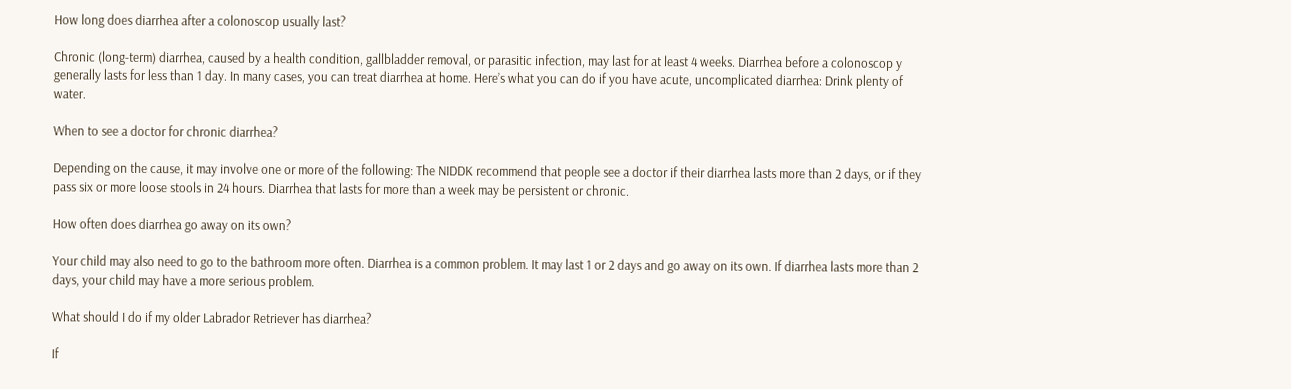How long does diarrhea after a colonoscop usually last?

Chronic (long-term) diarrhea, caused by a health condition, gallbladder removal, or parasitic infection, may last for at least 4 weeks. Diarrhea before a colonoscop y generally lasts for less than 1 day. In many cases, you can treat diarrhea at home. Here’s what you can do if you have acute, uncomplicated diarrhea: Drink plenty of water.

When to see a doctor for chronic diarrhea?

Depending on the cause, it may involve one or more of the following: The NIDDK recommend that people see a doctor if their diarrhea lasts more than 2 days, or if they pass six or more loose stools in 24 hours. Diarrhea that lasts for more than a week may be persistent or chronic.

How often does diarrhea go away on its own?

Your child may also need to go to the bathroom more often. Diarrhea is a common problem. It may last 1 or 2 days and go away on its own. If diarrhea lasts more than 2 days, your child may have a more serious problem.

What should I do if my older Labrador Retriever has diarrhea?

If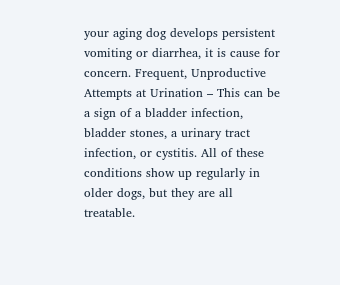your aging dog develops persistent vomiting or diarrhea, it is cause for concern. Frequent, Unproductive Attempts at Urination – This can be a sign of a bladder infection, bladder stones, a urinary tract infection, or cystitis. All of these conditions show up regularly in older dogs, but they are all treatable.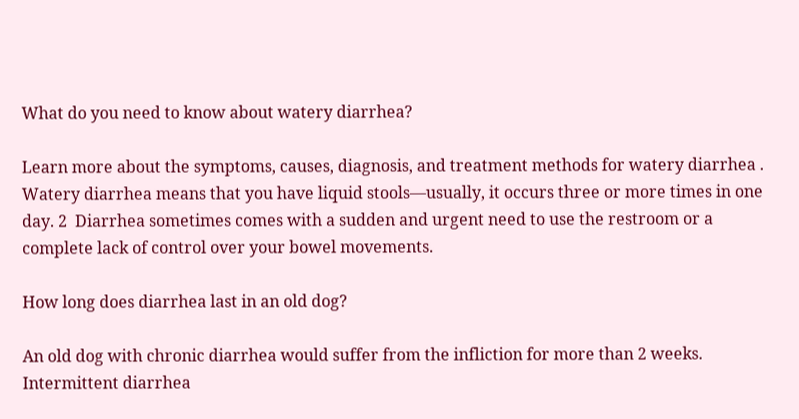What do you need to know about watery diarrhea?

Learn more about the symptoms, causes, diagnosis, and treatment methods for watery diarrhea . Watery diarrhea means that you have liquid stools—usually, it occurs three or more times in one day. 2  Diarrhea sometimes comes with a sudden and urgent need to use the restroom or a complete lack of control over your bowel movements.

How long does diarrhea last in an old dog?

An old dog with chronic diarrhea would suffer from the infliction for more than 2 weeks. Intermittent diarrhea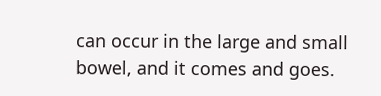can occur in the large and small bowel, and it comes and goes.